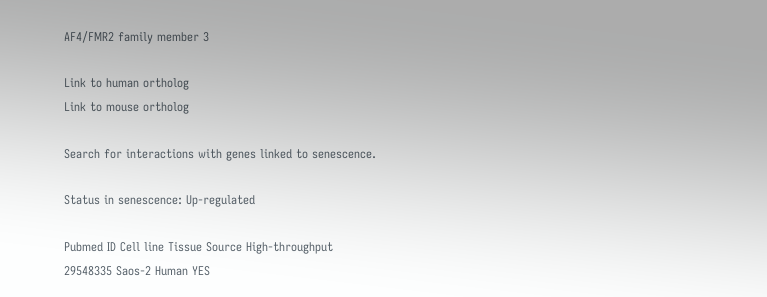AF4/FMR2 family member 3

Link to human ortholog
Link to mouse ortholog

Search for interactions with genes linked to senescence.

Status in senescence: Up-regulated

Pubmed ID Cell line Tissue Source High-throughput
29548335 Saos-2 Human YES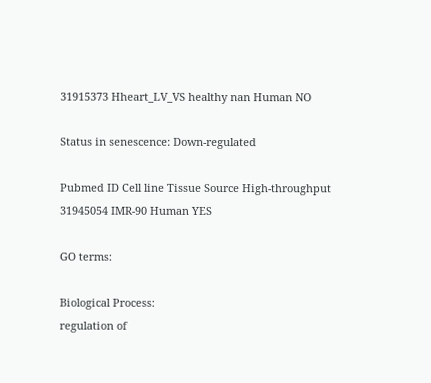31915373 Hheart_LV_VS healthy nan Human NO

Status in senescence: Down-regulated

Pubmed ID Cell line Tissue Source High-throughput
31945054 IMR-90 Human YES

GO terms:

Biological Process:
regulation of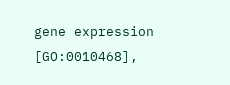gene expression [GO:0010468],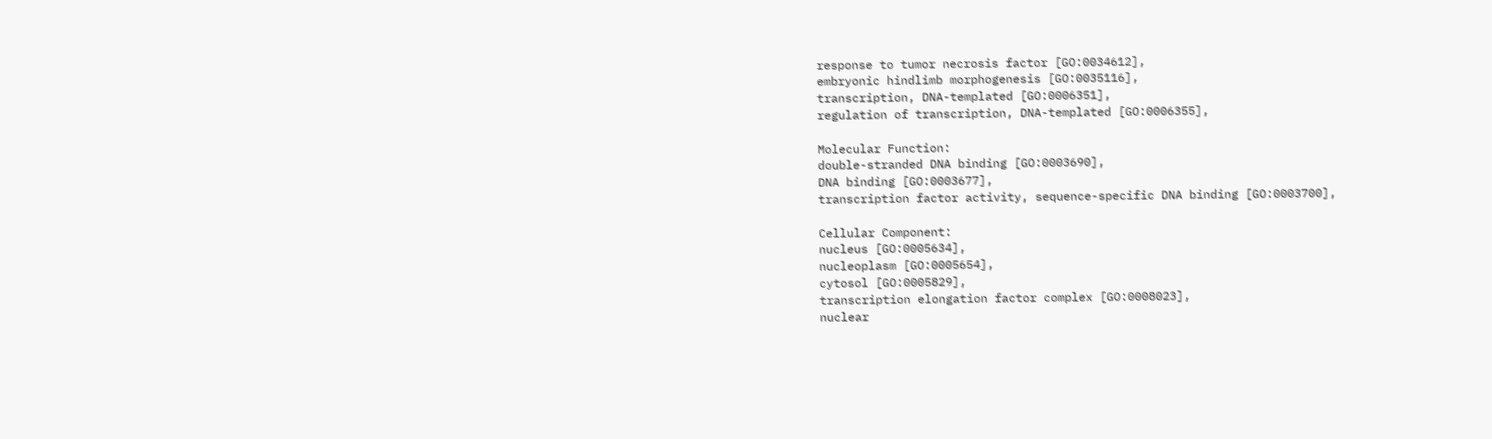response to tumor necrosis factor [GO:0034612],
embryonic hindlimb morphogenesis [GO:0035116],
transcription, DNA-templated [GO:0006351],
regulation of transcription, DNA-templated [GO:0006355],

Molecular Function:
double-stranded DNA binding [GO:0003690],
DNA binding [GO:0003677],
transcription factor activity, sequence-specific DNA binding [GO:0003700],

Cellular Component:
nucleus [GO:0005634],
nucleoplasm [GO:0005654],
cytosol [GO:0005829],
transcription elongation factor complex [GO:0008023],
nuclear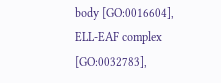body [GO:0016604],
ELL-EAF complex [GO:0032783],